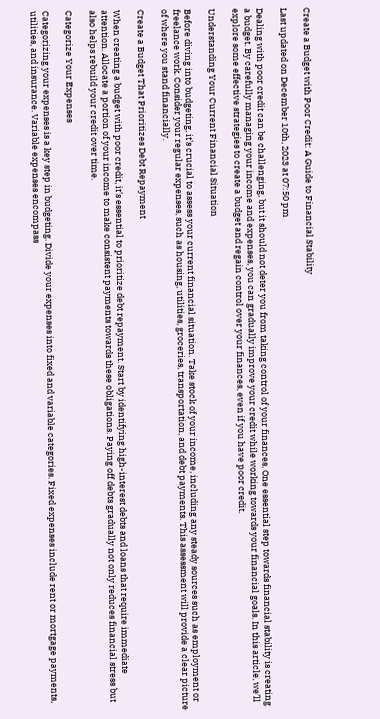Create a Budget with Poor Credit: A Guide to Financial Stability

Last updated on December 10th, 2023 at 07:50 pm

Dealing with poor credit can be challenging, but it should not deter you from taking control of your finances. One essential step towards financial stability is creating a budget. By carefully managing your income and expenses, you can gradually improve your credit while working towards your financial goals. In this article, we’ll explore some effective strategies to create a budget and regain control over your finances, even if you have poor credit.

Understanding Your Current Financial Situation

Before diving into budgeting, it’s crucial to assess your current financial situation. Take stock of your income, including any steady sources such as employment or freelance work. Consider your regular expenses, such as housing, utilities, groceries, transportation, and debt payments. This assessment will provide a clear picture of where you stand financially.

Create a Budget That Prioritizes Debt Repayment

When creating a budget with poor credit, it’s essential to prioritize debt repayment. Start by identifying high-interest debts and loans that require immediate attention. Allocate a portion of your income to make consistent payments towards these obligations. Paying off debts gradually not only reduces financial stress but also helps rebuild your credit over time.

Categorize Your Expenses

Categorizing your expenses is a key step in budgeting. Divide your expenses into fixed and variable categories. Fixed expenses include rent or mortgage payments, utilities, and insurance. Variable expenses encompass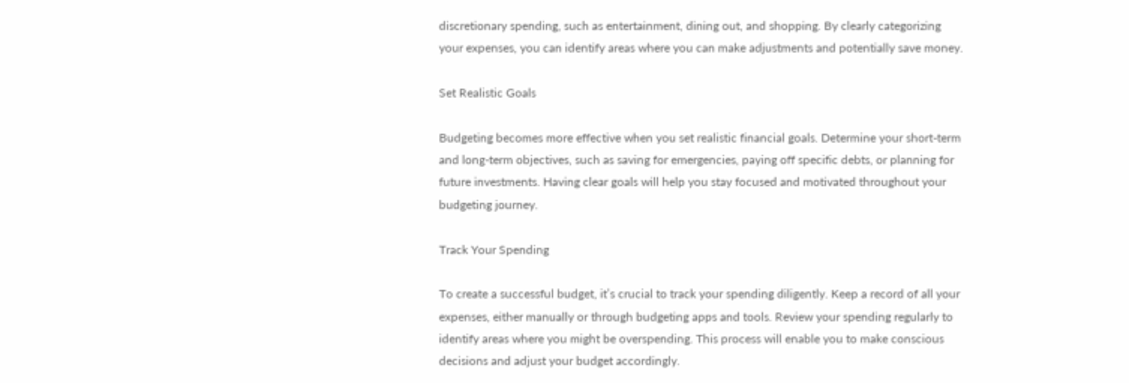discretionary spending, such as entertainment, dining out, and shopping. By clearly categorizing your expenses, you can identify areas where you can make adjustments and potentially save money.

Set Realistic Goals

Budgeting becomes more effective when you set realistic financial goals. Determine your short-term and long-term objectives, such as saving for emergencies, paying off specific debts, or planning for future investments. Having clear goals will help you stay focused and motivated throughout your budgeting journey.

Track Your Spending

To create a successful budget, it’s crucial to track your spending diligently. Keep a record of all your expenses, either manually or through budgeting apps and tools. Review your spending regularly to identify areas where you might be overspending. This process will enable you to make conscious decisions and adjust your budget accordingly.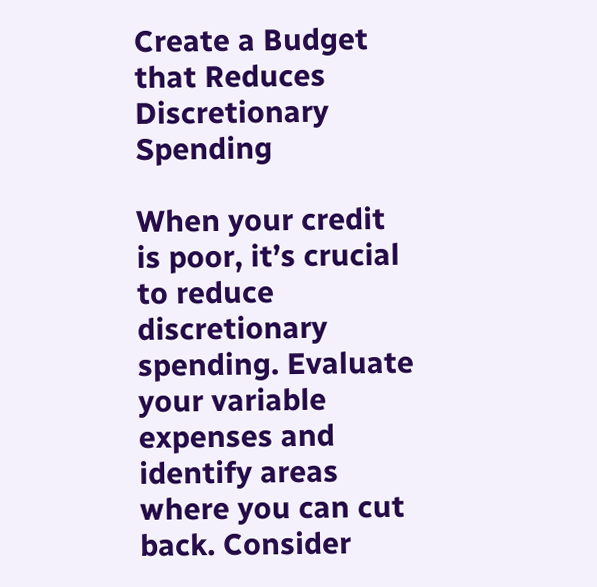Create a Budget that Reduces Discretionary Spending

When your credit is poor, it’s crucial to reduce discretionary spending. Evaluate your variable expenses and identify areas where you can cut back. Consider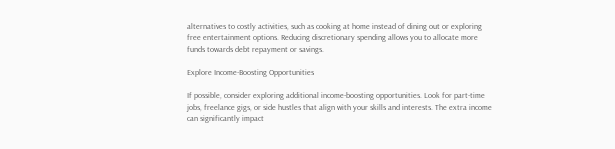alternatives to costly activities, such as cooking at home instead of dining out or exploring free entertainment options. Reducing discretionary spending allows you to allocate more funds towards debt repayment or savings.

Explore Income-Boosting Opportunities

If possible, consider exploring additional income-boosting opportunities. Look for part-time jobs, freelance gigs, or side hustles that align with your skills and interests. The extra income can significantly impact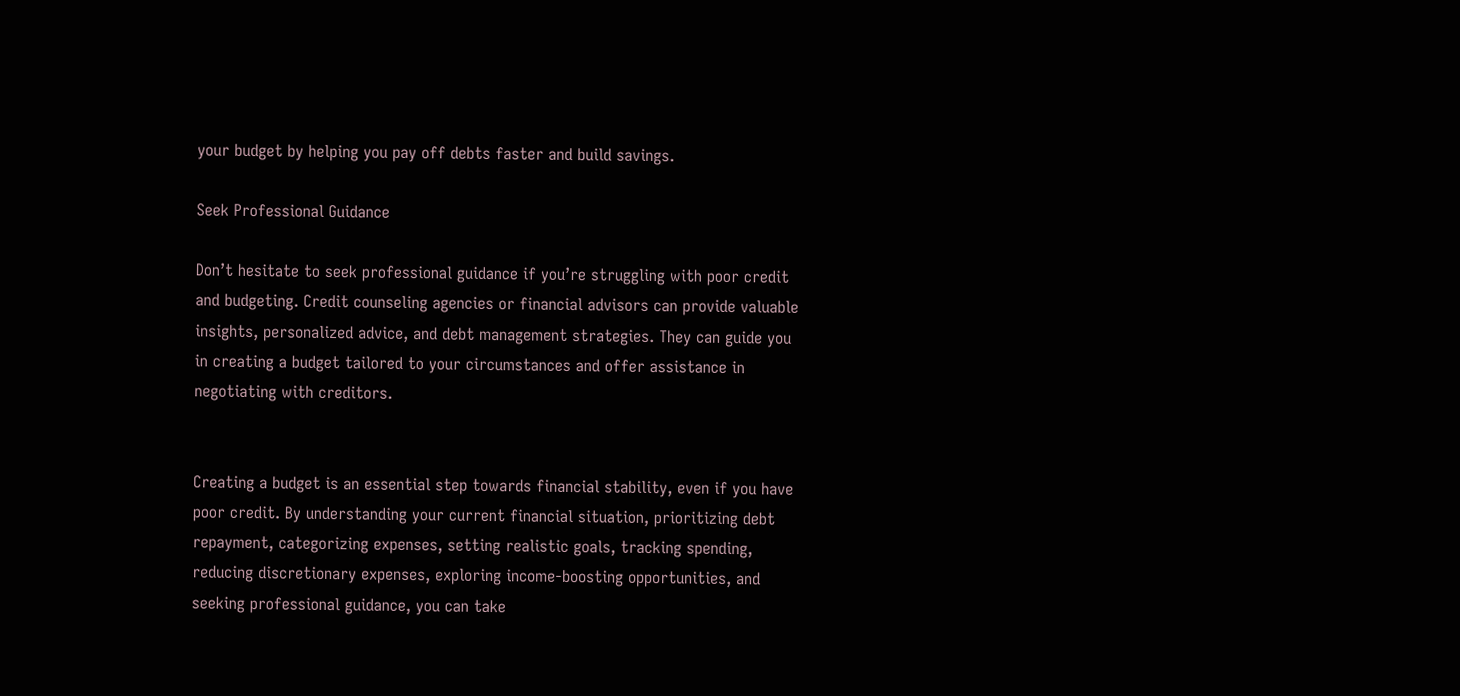your budget by helping you pay off debts faster and build savings.

Seek Professional Guidance

Don’t hesitate to seek professional guidance if you’re struggling with poor credit and budgeting. Credit counseling agencies or financial advisors can provide valuable insights, personalized advice, and debt management strategies. They can guide you in creating a budget tailored to your circumstances and offer assistance in negotiating with creditors.


Creating a budget is an essential step towards financial stability, even if you have poor credit. By understanding your current financial situation, prioritizing debt repayment, categorizing expenses, setting realistic goals, tracking spending, reducing discretionary expenses, exploring income-boosting opportunities, and seeking professional guidance, you can take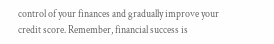control of your finances and gradually improve your credit score. Remember, financial success is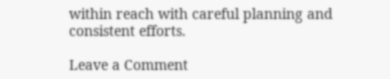within reach with careful planning and consistent efforts.

Leave a Comment